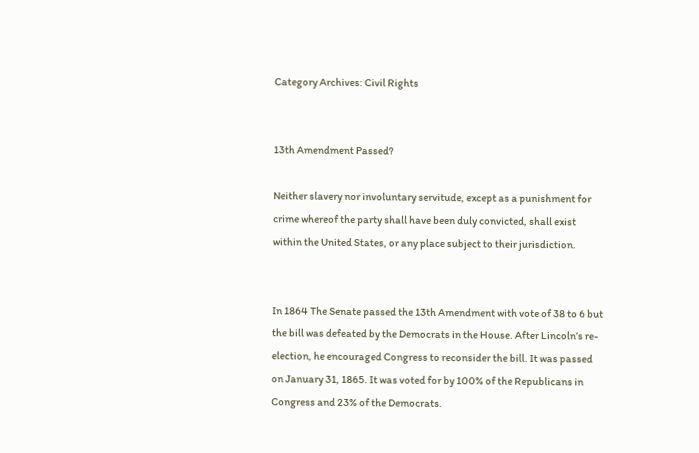Category Archives: Civil Rights


13th Amendment Passed?

Neither slavery nor involuntary servitude, except as a punishment for crime whereof the party shall have been duly convicted, shall exist within the United States, or any place subject to their jurisdiction.


In 1864 The Senate passed the 13th Amendment with vote of 38 to 6 but the bill was defeated by the Democrats in the House. After Lincoln’s re-election, he encouraged Congress to reconsider the bill. It was passed on January 31, 1865. It was voted for by 100% of the Republicans in Congress and 23% of the Democrats.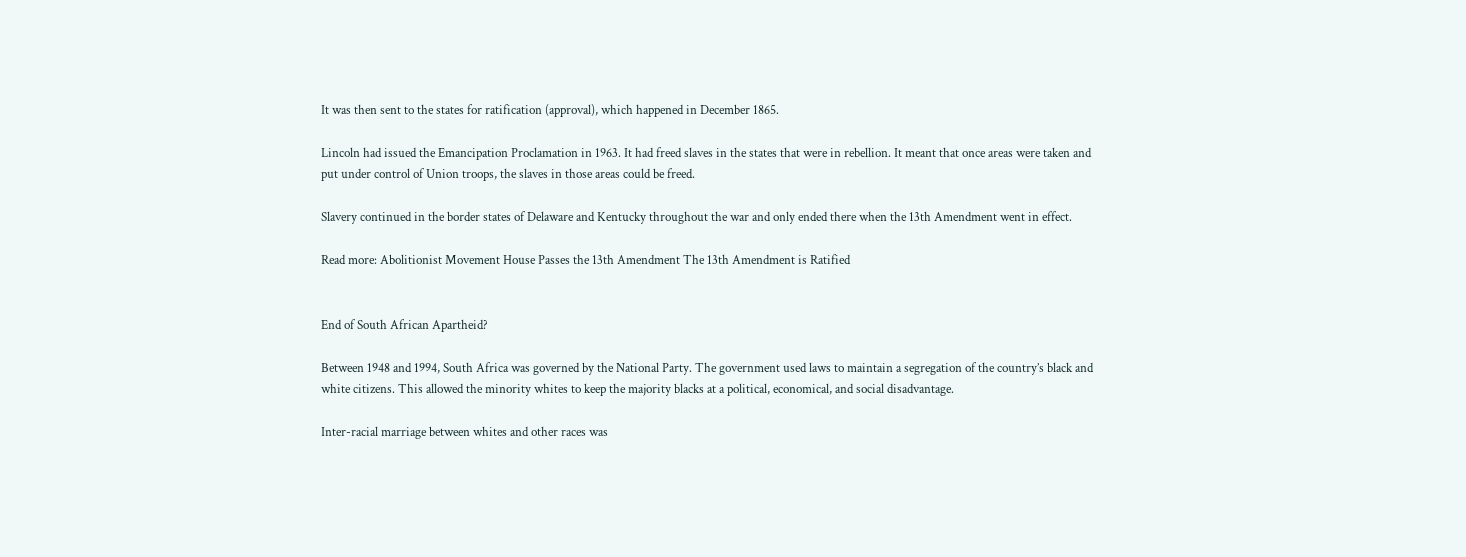It was then sent to the states for ratification (approval), which happened in December 1865.

Lincoln had issued the Emancipation Proclamation in 1963. It had freed slaves in the states that were in rebellion. It meant that once areas were taken and put under control of Union troops, the slaves in those areas could be freed.

Slavery continued in the border states of Delaware and Kentucky throughout the war and only ended there when the 13th Amendment went in effect.

Read more: Abolitionist Movement House Passes the 13th Amendment The 13th Amendment is Ratified


End of South African Apartheid?

Between 1948 and 1994, South Africa was governed by the National Party. The government used laws to maintain a segregation of the country’s black and white citizens. This allowed the minority whites to keep the majority blacks at a political, economical, and social disadvantage.

Inter-racial marriage between whites and other races was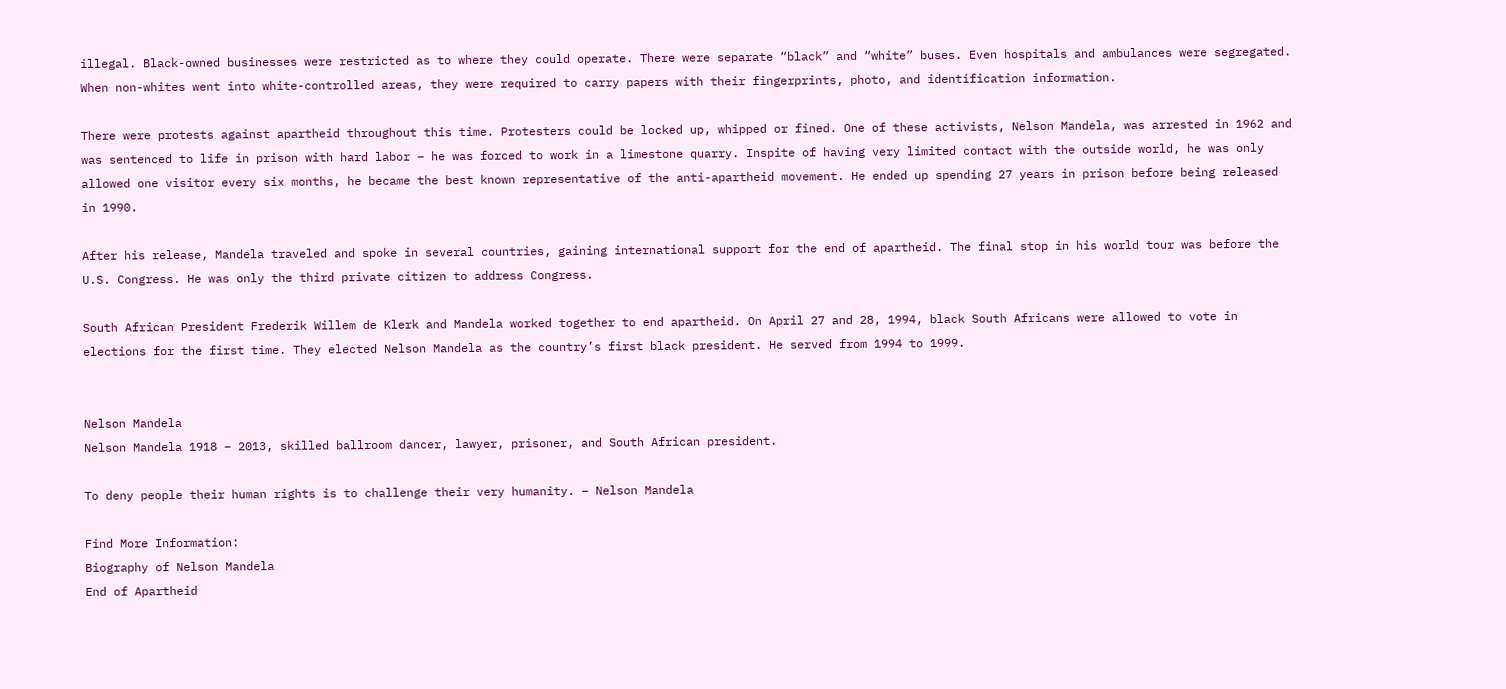illegal. Black-owned businesses were restricted as to where they could operate. There were separate “black” and “white” buses. Even hospitals and ambulances were segregated. When non-whites went into white-controlled areas, they were required to carry papers with their fingerprints, photo, and identification information.

There were protests against apartheid throughout this time. Protesters could be locked up, whipped or fined. One of these activists, Nelson Mandela, was arrested in 1962 and was sentenced to life in prison with hard labor – he was forced to work in a limestone quarry. Inspite of having very limited contact with the outside world, he was only allowed one visitor every six months, he became the best known representative of the anti-apartheid movement. He ended up spending 27 years in prison before being released in 1990.

After his release, Mandela traveled and spoke in several countries, gaining international support for the end of apartheid. The final stop in his world tour was before the U.S. Congress. He was only the third private citizen to address Congress.

South African President Frederik Willem de Klerk and Mandela worked together to end apartheid. On April 27 and 28, 1994, black South Africans were allowed to vote in elections for the first time. They elected Nelson Mandela as the country’s first black president. He served from 1994 to 1999.


Nelson Mandela
Nelson Mandela 1918 – 2013, skilled ballroom dancer, lawyer, prisoner, and South African president.

To deny people their human rights is to challenge their very humanity. – Nelson Mandela

Find More Information:
Biography of Nelson Mandela
End of Apartheid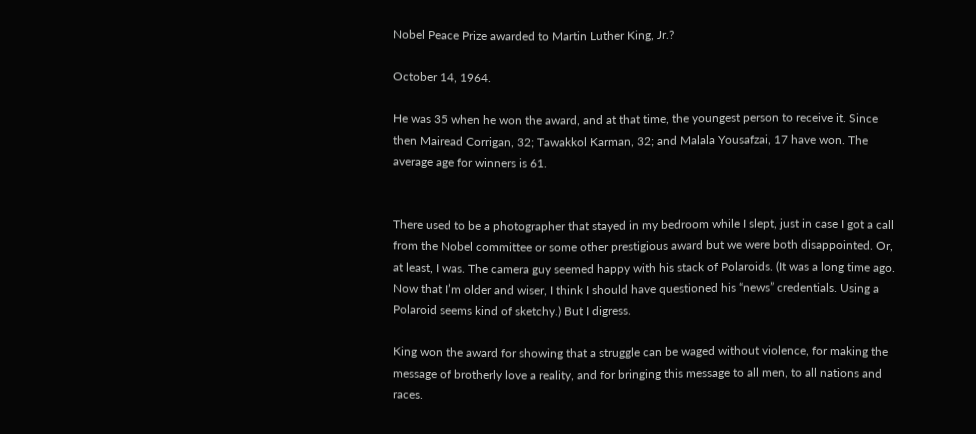Nobel Peace Prize awarded to Martin Luther King, Jr.?

October 14, 1964.

He was 35 when he won the award, and at that time, the youngest person to receive it. Since then Mairead Corrigan, 32; Tawakkol Karman, 32; and Malala Yousafzai, 17 have won. The average age for winners is 61.


There used to be a photographer that stayed in my bedroom while I slept, just in case I got a call from the Nobel committee or some other prestigious award but we were both disappointed. Or, at least, I was. The camera guy seemed happy with his stack of Polaroids. (It was a long time ago. Now that I’m older and wiser, I think I should have questioned his “news” credentials. Using a Polaroid seems kind of sketchy.) But I digress.

King won the award for showing that a struggle can be waged without violence, for making the message of brotherly love a reality, and for bringing this message to all men, to all nations and races.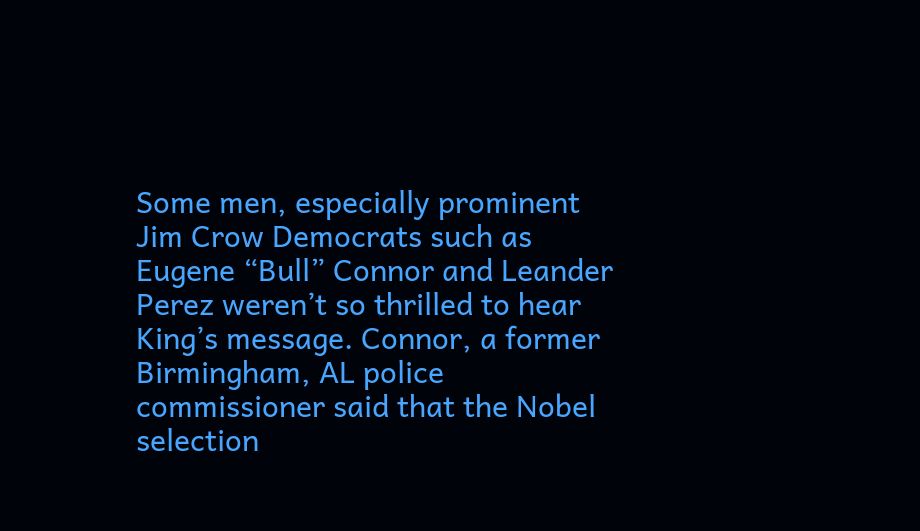Some men, especially prominent Jim Crow Democrats such as Eugene “Bull” Connor and Leander Perez weren’t so thrilled to hear King’s message. Connor, a former Birmingham, AL police commissioner said that the Nobel selection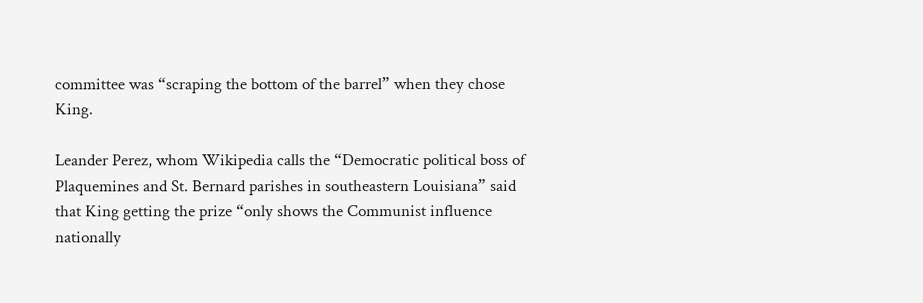committee was “scraping the bottom of the barrel” when they chose King.

Leander Perez, whom Wikipedia calls the “Democratic political boss of Plaquemines and St. Bernard parishes in southeastern Louisiana” said that King getting the prize “only shows the Communist influence nationally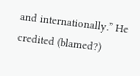and internationally.” He credited (blamed?)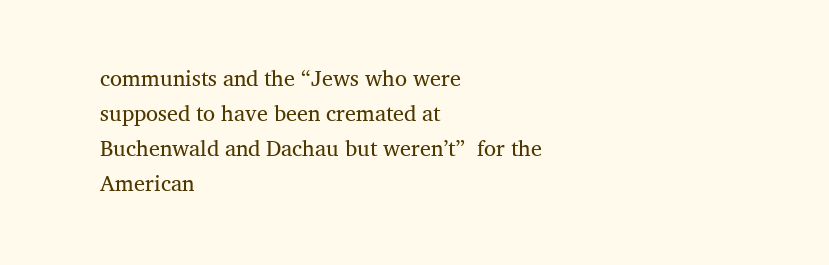communists and the “Jews who were supposed to have been cremated at Buchenwald and Dachau but weren’t”  for the American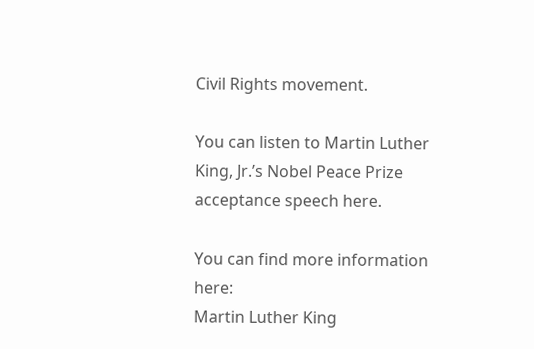Civil Rights movement.

You can listen to Martin Luther King, Jr.’s Nobel Peace Prize acceptance speech here.

You can find more information here:
Martin Luther King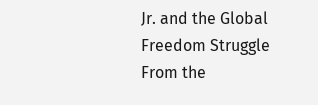Jr. and the Global Freedom Struggle
From the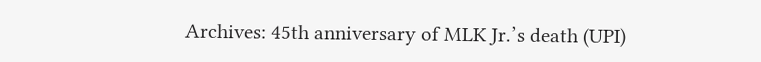Archives: 45th anniversary of MLK Jr.’s death (UPI)